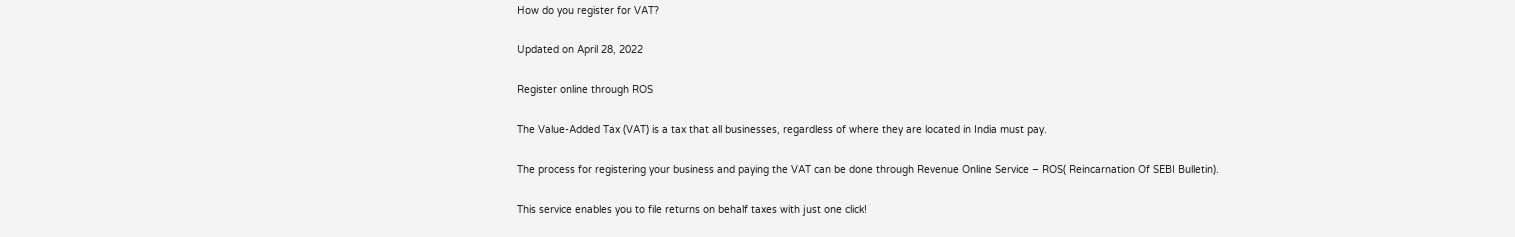How do you register for VAT?

Updated on April 28, 2022

Register online through ROS

The Value-Added Tax (VAT) is a tax that all businesses, regardless of where they are located in India must pay.

The process for registering your business and paying the VAT can be done through Revenue Online Service – ROS( Reincarnation Of SEBI Bulletin).

This service enables you to file returns on behalf taxes with just one click!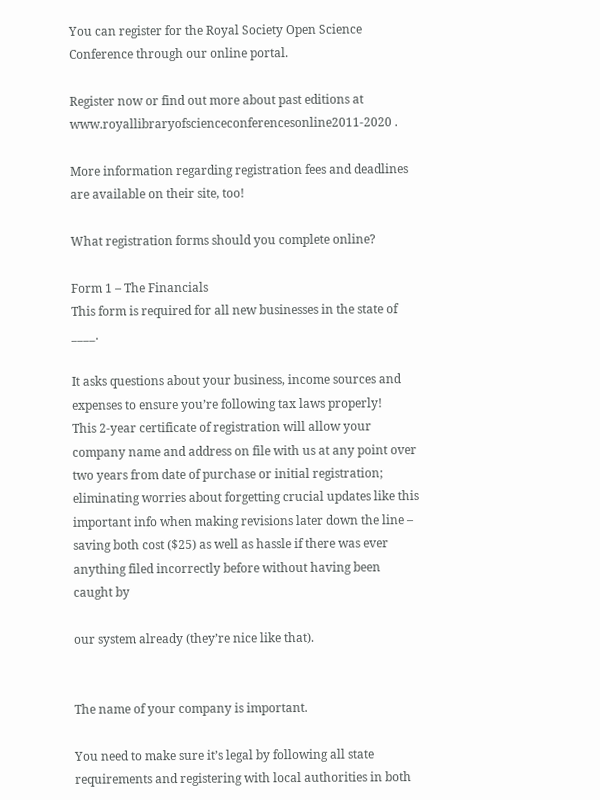You can register for the Royal Society Open Science Conference through our online portal.

Register now or find out more about past editions at www.royallibraryofscienceconferencesonline2011-2020 .

More information regarding registration fees and deadlines are available on their site, too!

What registration forms should you complete online?

Form 1 – The Financials
This form is required for all new businesses in the state of ____.

It asks questions about your business, income sources and expenses to ensure you’re following tax laws properly!
This 2-year certificate of registration will allow your company name and address on file with us at any point over two years from date of purchase or initial registration; eliminating worries about forgetting crucial updates like this important info when making revisions later down the line – saving both cost ($25) as well as hassle if there was ever anything filed incorrectly before without having been caught by

our system already (they’re nice like that).


The name of your company is important.

You need to make sure it’s legal by following all state requirements and registering with local authorities in both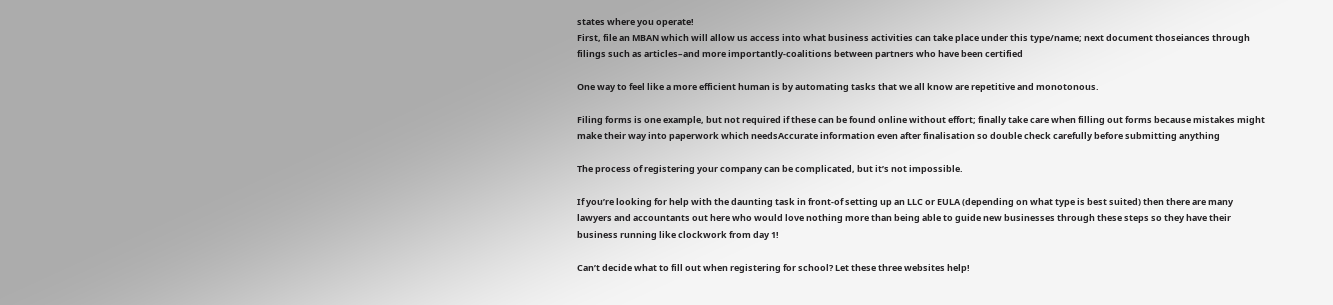states where you operate!
First, file an MBAN which will allow us access into what business activities can take place under this type/name; next document thoseiances through filings such as articles–and more importantly-coalitions between partners who have been certified

One way to feel like a more efficient human is by automating tasks that we all know are repetitive and monotonous.

Filing forms is one example, but not required if these can be found online without effort; finally take care when filling out forms because mistakes might make their way into paperwork which needsAccurate information even after finalisation so double check carefully before submitting anything

The process of registering your company can be complicated, but it’s not impossible.

If you’re looking for help with the daunting task in front-of setting up an LLC or EULA (depending on what type is best suited) then there are many lawyers and accountants out here who would love nothing more than being able to guide new businesses through these steps so they have their business running like clockwork from day 1!

Can’t decide what to fill out when registering for school? Let these three websites help!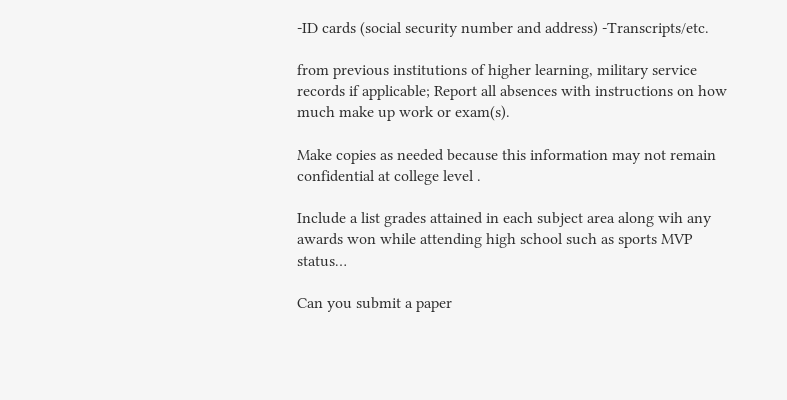-ID cards (social security number and address) -Transcripts/etc.

from previous institutions of higher learning, military service records if applicable; Report all absences with instructions on how much make up work or exam(s).

Make copies as needed because this information may not remain confidential at college level .

Include a list grades attained in each subject area along wih any awards won while attending high school such as sports MVP status…

Can you submit a paper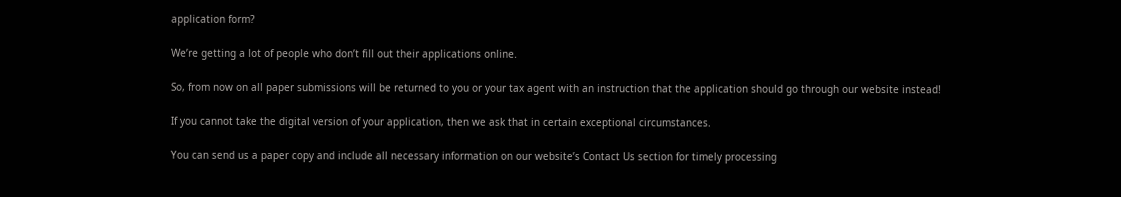application form?

We’re getting a lot of people who don’t fill out their applications online.

So, from now on all paper submissions will be returned to you or your tax agent with an instruction that the application should go through our website instead!

If you cannot take the digital version of your application, then we ask that in certain exceptional circumstances.

You can send us a paper copy and include all necessary information on our website’s Contact Us section for timely processing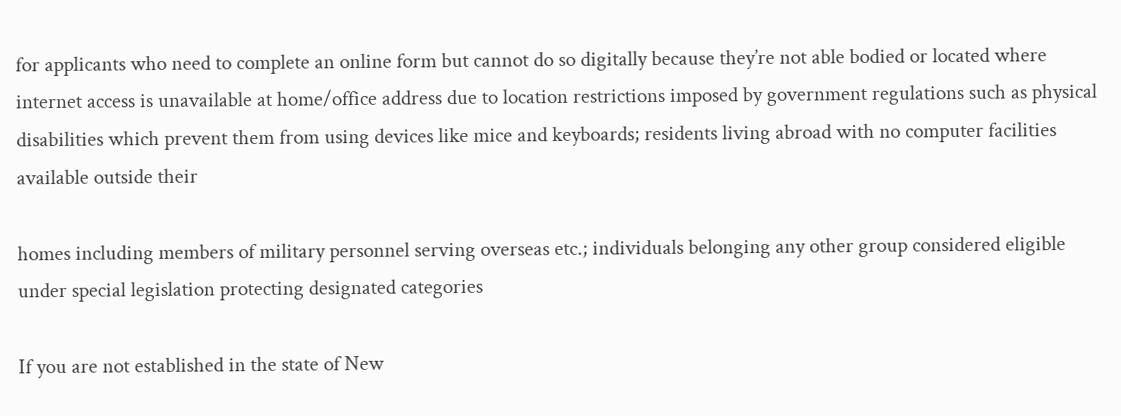for applicants who need to complete an online form but cannot do so digitally because they’re not able bodied or located where internet access is unavailable at home/office address due to location restrictions imposed by government regulations such as physical disabilities which prevent them from using devices like mice and keyboards; residents living abroad with no computer facilities available outside their

homes including members of military personnel serving overseas etc.; individuals belonging any other group considered eligible under special legislation protecting designated categories

If you are not established in the state of New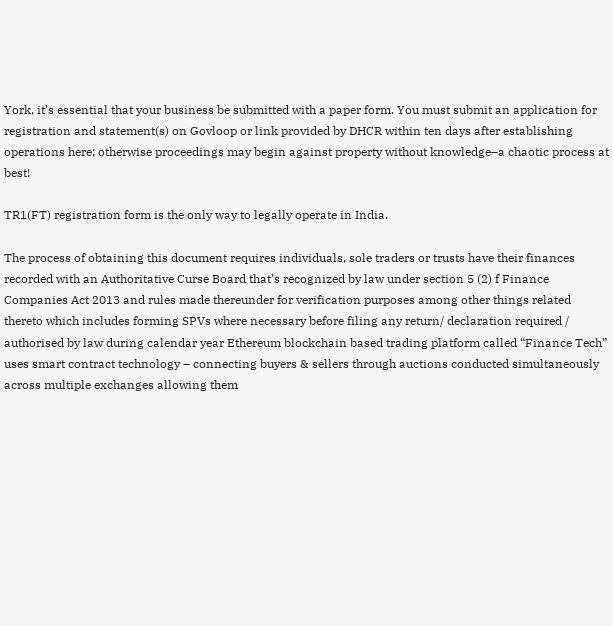York, it’s essential that your business be submitted with a paper form. You must submit an application for registration and statement(s) on Govloop or link provided by DHCR within ten days after establishing operations here; otherwise proceedings may begin against property without knowledge–a chaotic process at best!

TR1(FT) registration form is the only way to legally operate in India.

The process of obtaining this document requires individuals, sole traders or trusts have their finances recorded with an Authoritative Curse Board that’s recognized by law under section 5 (2) f Finance Companies Act 2013 and rules made thereunder for verification purposes among other things related thereto which includes forming SPVs where necessary before filing any return/ declaration required / authorised by law during calendar year Ethereum blockchain based trading platform called “Finance Tech” uses smart contract technology – connecting buyers & sellers through auctions conducted simultaneously across multiple exchanges allowing them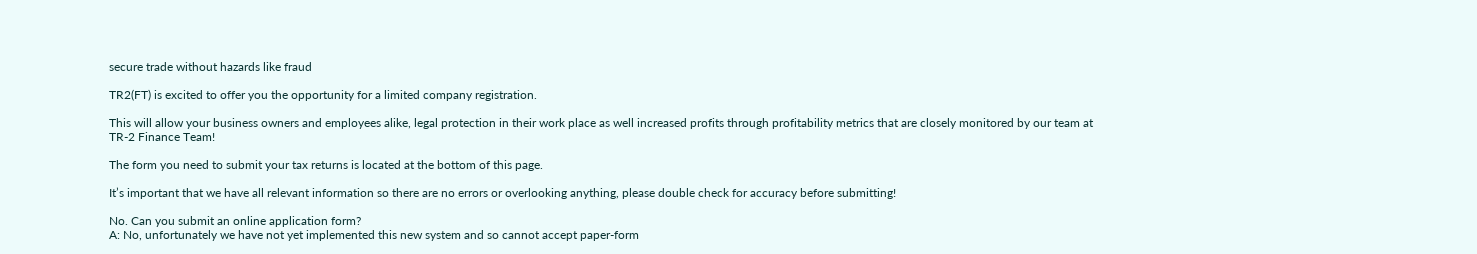secure trade without hazards like fraud

TR2(FT) is excited to offer you the opportunity for a limited company registration.

This will allow your business owners and employees alike, legal protection in their work place as well increased profits through profitability metrics that are closely monitored by our team at TR-2 Finance Team!

The form you need to submit your tax returns is located at the bottom of this page.

It’s important that we have all relevant information so there are no errors or overlooking anything, please double check for accuracy before submitting!

No. Can you submit an online application form?
A: No, unfortunately we have not yet implemented this new system and so cannot accept paper-form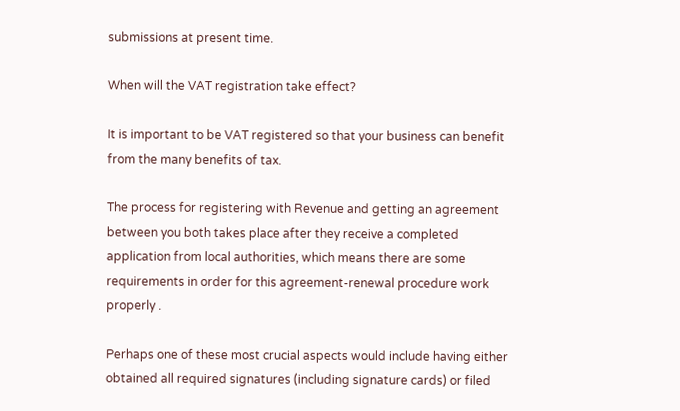submissions at present time.

When will the VAT registration take effect?

It is important to be VAT registered so that your business can benefit from the many benefits of tax.

The process for registering with Revenue and getting an agreement between you both takes place after they receive a completed application from local authorities, which means there are some requirements in order for this agreement-renewal procedure work properly .

Perhaps one of these most crucial aspects would include having either obtained all required signatures (including signature cards) or filed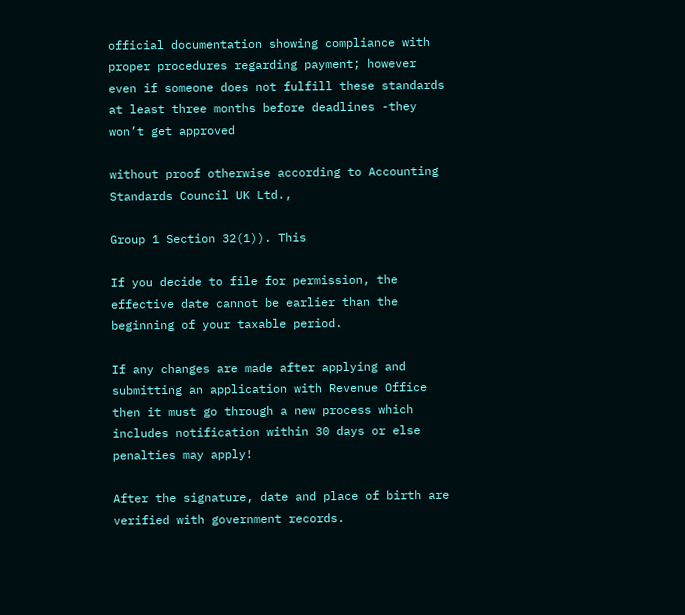official documentation showing compliance with proper procedures regarding payment; however even if someone does not fulfill these standards at least three months before deadlines -they won’t get approved

without proof otherwise according to Accounting Standards Council UK Ltd.,

Group 1 Section 32(1)). This

If you decide to file for permission, the effective date cannot be earlier than the beginning of your taxable period.

If any changes are made after applying and submitting an application with Revenue Office then it must go through a new process which includes notification within 30 days or else penalties may apply!

After the signature, date and place of birth are verified with government records.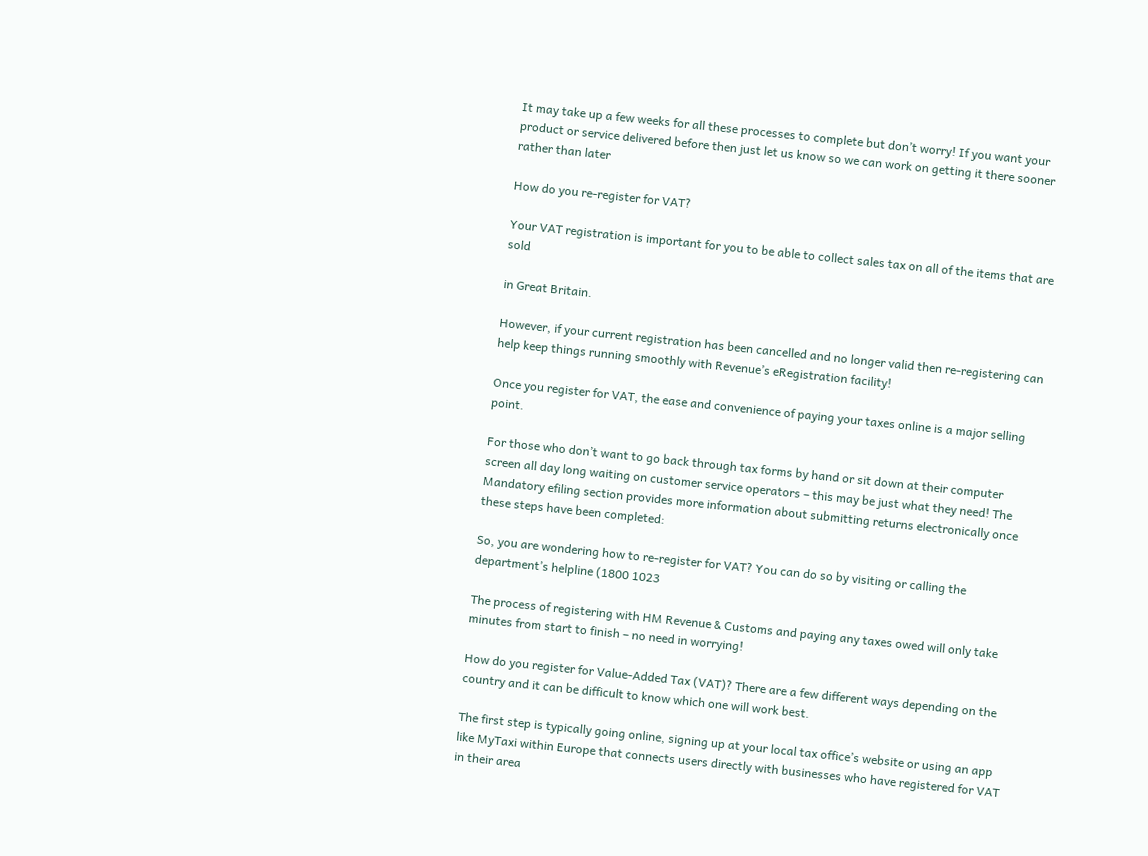It may take up a few weeks for all these processes to complete but don’t worry! If you want your product or service delivered before then just let us know so we can work on getting it there sooner rather than later

How do you re-register for VAT?

Your VAT registration is important for you to be able to collect sales tax on all of the items that are sold

in Great Britain.

However, if your current registration has been cancelled and no longer valid then re-registering can help keep things running smoothly with Revenue’s eRegistration facility!

Once you register for VAT, the ease and convenience of paying your taxes online is a major selling point.

For those who don’t want to go back through tax forms by hand or sit down at their computer screen all day long waiting on customer service operators – this may be just what they need! The Mandatory efiling section provides more information about submitting returns electronically once these steps have been completed:

So, you are wondering how to re-register for VAT? You can do so by visiting or calling the department’s helpline (1800 1023

The process of registering with HM Revenue & Customs and paying any taxes owed will only take minutes from start to finish – no need in worrying!

How do you register for Value-Added Tax (VAT)? There are a few different ways depending on the country and it can be difficult to know which one will work best.

The first step is typically going online, signing up at your local tax office’s website or using an app like MyTaxi within Europe that connects users directly with businesses who have registered for VAT in their area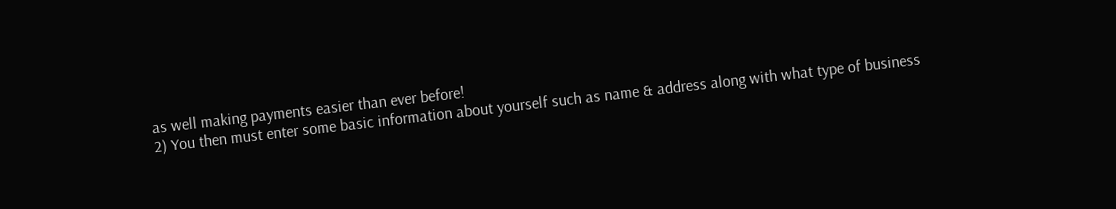as well making payments easier than ever before!
2) You then must enter some basic information about yourself such as name & address along with what type of business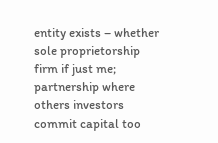entity exists – whether sole proprietorship firm if just me; partnership where others investors commit capital too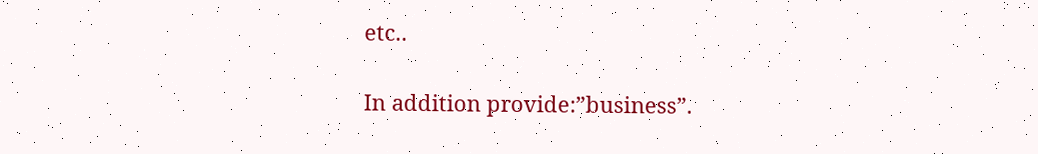etc..

In addition provide:”business”.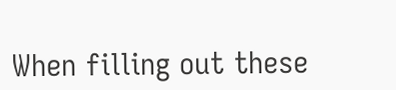When filling out these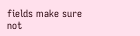fields make sure not